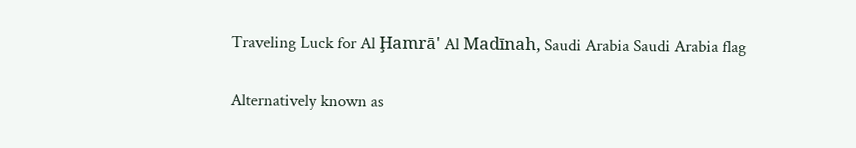Traveling Luck for Al Ḩamrā' Al Madīnah, Saudi Arabia Saudi Arabia flag

Alternatively known as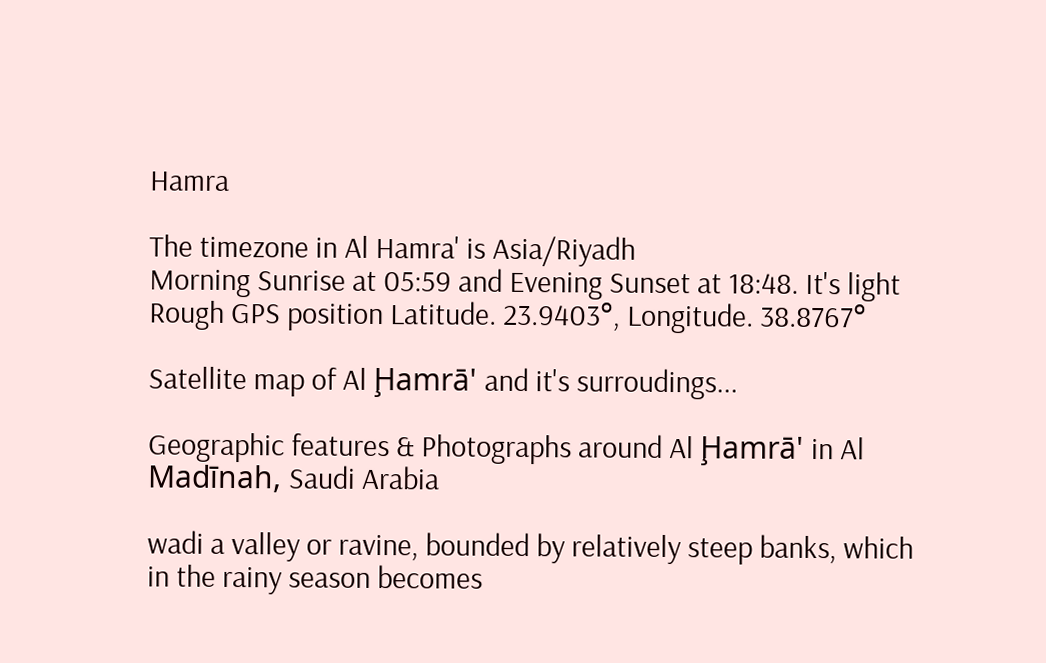Hamra

The timezone in Al Hamra' is Asia/Riyadh
Morning Sunrise at 05:59 and Evening Sunset at 18:48. It's light
Rough GPS position Latitude. 23.9403°, Longitude. 38.8767°

Satellite map of Al Ḩamrā' and it's surroudings...

Geographic features & Photographs around Al Ḩamrā' in Al Madīnah, Saudi Arabia

wadi a valley or ravine, bounded by relatively steep banks, which in the rainy season becomes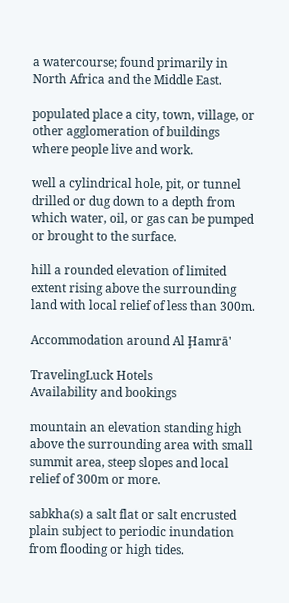a watercourse; found primarily in North Africa and the Middle East.

populated place a city, town, village, or other agglomeration of buildings where people live and work.

well a cylindrical hole, pit, or tunnel drilled or dug down to a depth from which water, oil, or gas can be pumped or brought to the surface.

hill a rounded elevation of limited extent rising above the surrounding land with local relief of less than 300m.

Accommodation around Al Ḩamrā'

TravelingLuck Hotels
Availability and bookings

mountain an elevation standing high above the surrounding area with small summit area, steep slopes and local relief of 300m or more.

sabkha(s) a salt flat or salt encrusted plain subject to periodic inundation from flooding or high tides.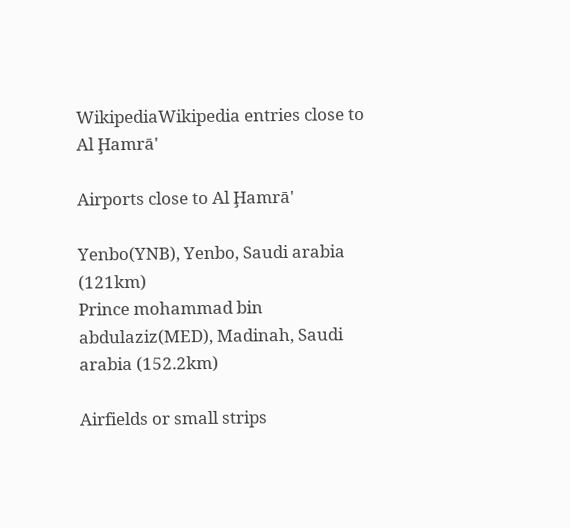WikipediaWikipedia entries close to Al Ḩamrā'

Airports close to Al Ḩamrā'

Yenbo(YNB), Yenbo, Saudi arabia (121km)
Prince mohammad bin abdulaziz(MED), Madinah, Saudi arabia (152.2km)

Airfields or small strips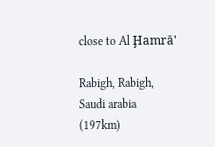close to Al Ḩamrā'

Rabigh, Rabigh, Saudi arabia (197km)